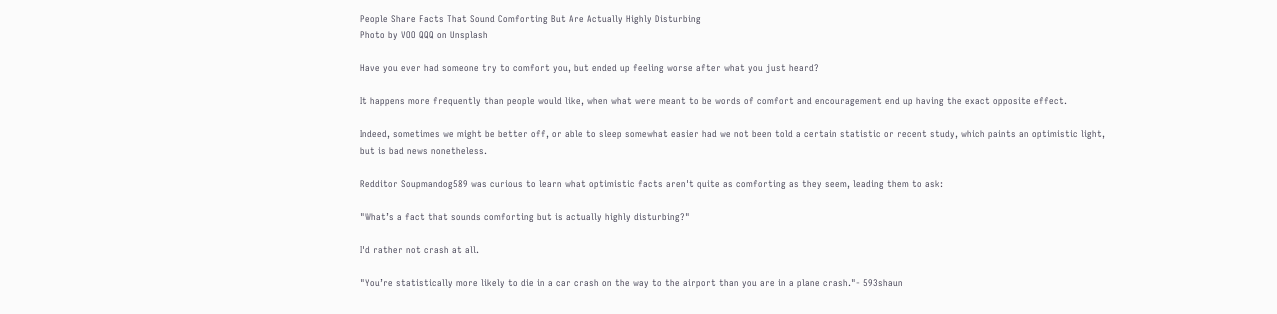People Share Facts That Sound Comforting But Are Actually Highly Disturbing
Photo by VOO QQQ on Unsplash

Have you ever had someone try to comfort you, but ended up feeling worse after what you just heard?

It happens more frequently than people would like, when what were meant to be words of comfort and encouragement end up having the exact opposite effect.

Indeed, sometimes we might be better off, or able to sleep somewhat easier had we not been told a certain statistic or recent study, which paints an optimistic light, but is bad news nonetheless.

Redditor Soupmandog589 was curious to learn what optimistic facts aren't quite as comforting as they seem, leading them to ask:

"What’s a fact that sounds comforting but is actually highly disturbing?"

I'd rather not crash at all.

"You’re statistically more likely to die in a car crash on the way to the airport than you are in a plane crash."- 593shaun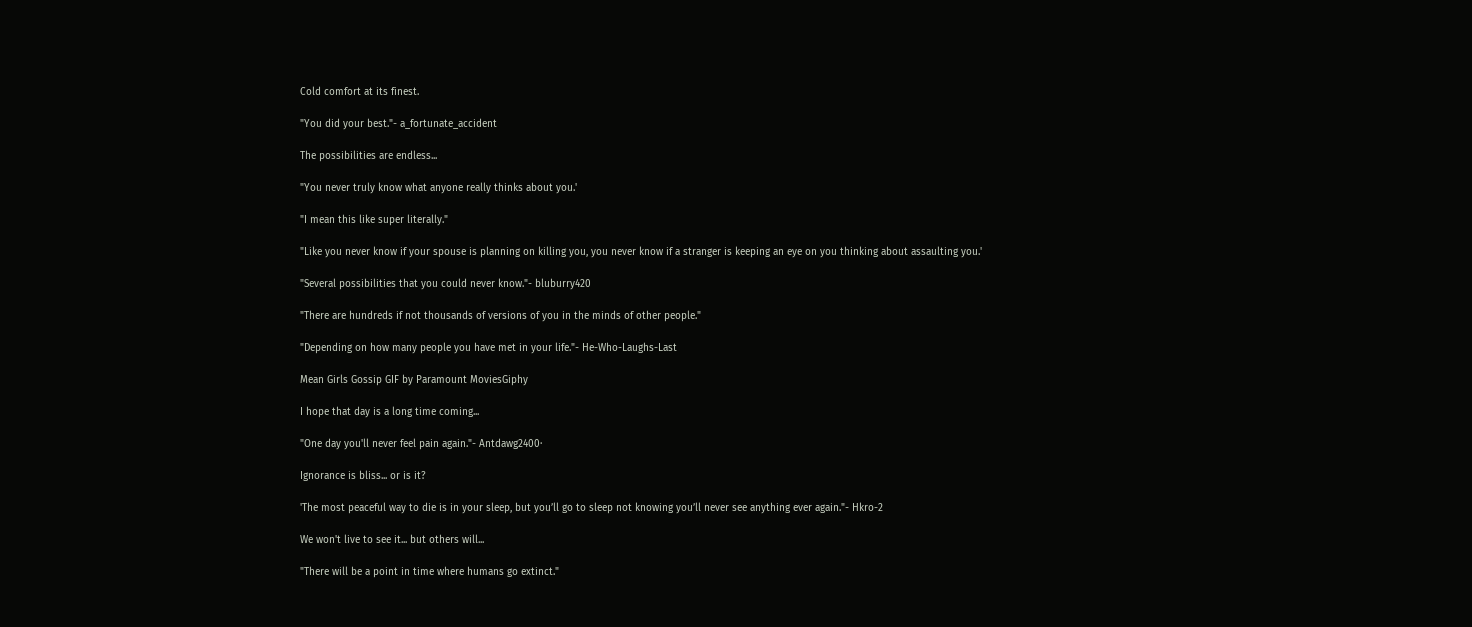Cold comfort at its finest.

"You did your best."- a_fortunate_accident

The possibilities are endless...

"You never truly know what anyone really thinks about you.'

"I mean this like super literally."

"Like you never know if your spouse is planning on killing you, you never know if a stranger is keeping an eye on you thinking about assaulting you.'

"Several possibilities that you could never know."- bluburry420

"There are hundreds if not thousands of versions of you in the minds of other people."

"Depending on how many people you have met in your life."- He-Who-Laughs-Last

Mean Girls Gossip GIF by Paramount MoviesGiphy

I hope that day is a long time coming...

"One day you'll never feel pain again."- Antdawg2400·

Ignorance is bliss... or is it?

'The most peaceful way to die is in your sleep, but you’ll go to sleep not knowing you’ll never see anything ever again."- Hkro-2

We won't live to see it... but others will...

"There will be a point in time where humans go extinct."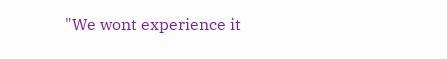"We wont experience it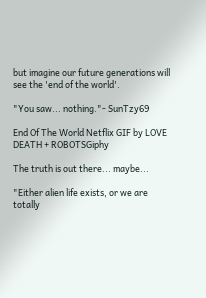but imagine our future generations will see the 'end of the world'.

"You saw... nothing."- SunTzy69

End Of The World Netflix GIF by LOVE DEATH + ROBOTSGiphy

The truth is out there... maybe...

"Either alien life exists, or we are totally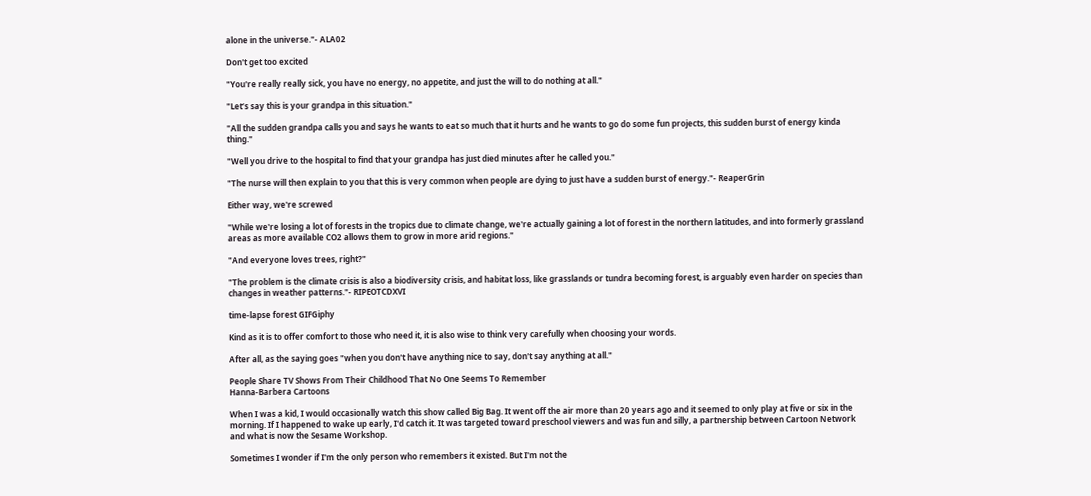alone in the universe."- ALA02

Don't get too excited

"You're really really sick, you have no energy, no appetite, and just the will to do nothing at all."

"Let’s say this is your grandpa in this situation."

"All the sudden grandpa calls you and says he wants to eat so much that it hurts and he wants to go do some fun projects, this sudden burst of energy kinda thing."

"Well you drive to the hospital to find that your grandpa has just died minutes after he called you."

"The nurse will then explain to you that this is very common when people are dying to just have a sudden burst of energy."- ReaperGrin

Either way, we're screwed

"While we're losing a lot of forests in the tropics due to climate change, we're actually gaining a lot of forest in the northern latitudes, and into formerly grassland areas as more available CO2 allows them to grow in more arid regions."

"And everyone loves trees, right?"

"The problem is the climate crisis is also a biodiversity crisis, and habitat loss, like grasslands or tundra becoming forest, is arguably even harder on species than changes in weather patterns."- RIPEOTCDXVI

time-lapse forest GIFGiphy

Kind as it is to offer comfort to those who need it, it is also wise to think very carefully when choosing your words.

After all, as the saying goes "when you don't have anything nice to say, don't say anything at all."

People Share TV Shows From Their Childhood That No One Seems To Remember
Hanna-Barbera Cartoons

When I was a kid, I would occasionally watch this show called Big Bag. It went off the air more than 20 years ago and it seemed to only play at five or six in the morning. If I happened to wake up early, I'd catch it. It was targeted toward preschool viewers and was fun and silly, a partnership between Cartoon Network and what is now the Sesame Workshop.

Sometimes I wonder if I'm the only person who remembers it existed. But I'm not the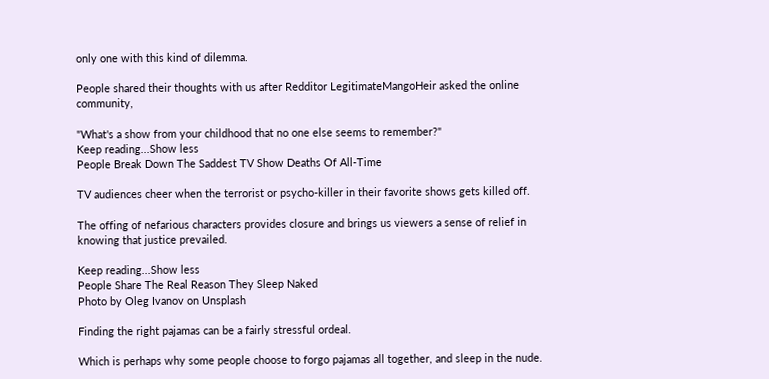only one with this kind of dilemma.

People shared their thoughts with us after Redditor LegitimateMangoHeir asked the online community,

"What's a show from your childhood that no one else seems to remember?"
Keep reading...Show less
People Break Down The Saddest TV Show Deaths Of All-Time

TV audiences cheer when the terrorist or psycho-killer in their favorite shows gets killed off.

The offing of nefarious characters provides closure and brings us viewers a sense of relief in knowing that justice prevailed.

Keep reading...Show less
People Share The Real Reason They Sleep Naked
Photo by Oleg Ivanov on Unsplash

Finding the right pajamas can be a fairly stressful ordeal.

Which is perhaps why some people choose to forgo pajamas all together, and sleep in the nude.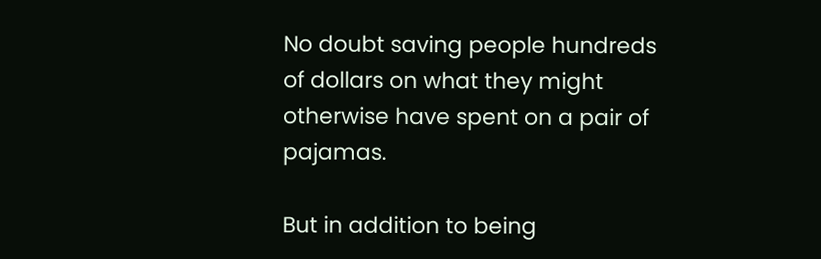No doubt saving people hundreds of dollars on what they might otherwise have spent on a pair of pajamas.

But in addition to being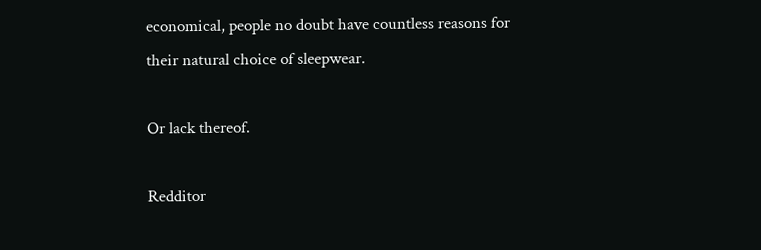economical, people no doubt have countless reasons for their natural choice of sleepwear.

Or lack thereof.

Redditor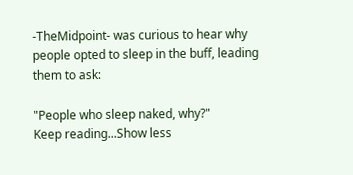-TheMidpoint- was curious to hear why people opted to sleep in the buff, leading them to ask:

"People who sleep naked, why?"
Keep reading...Show less